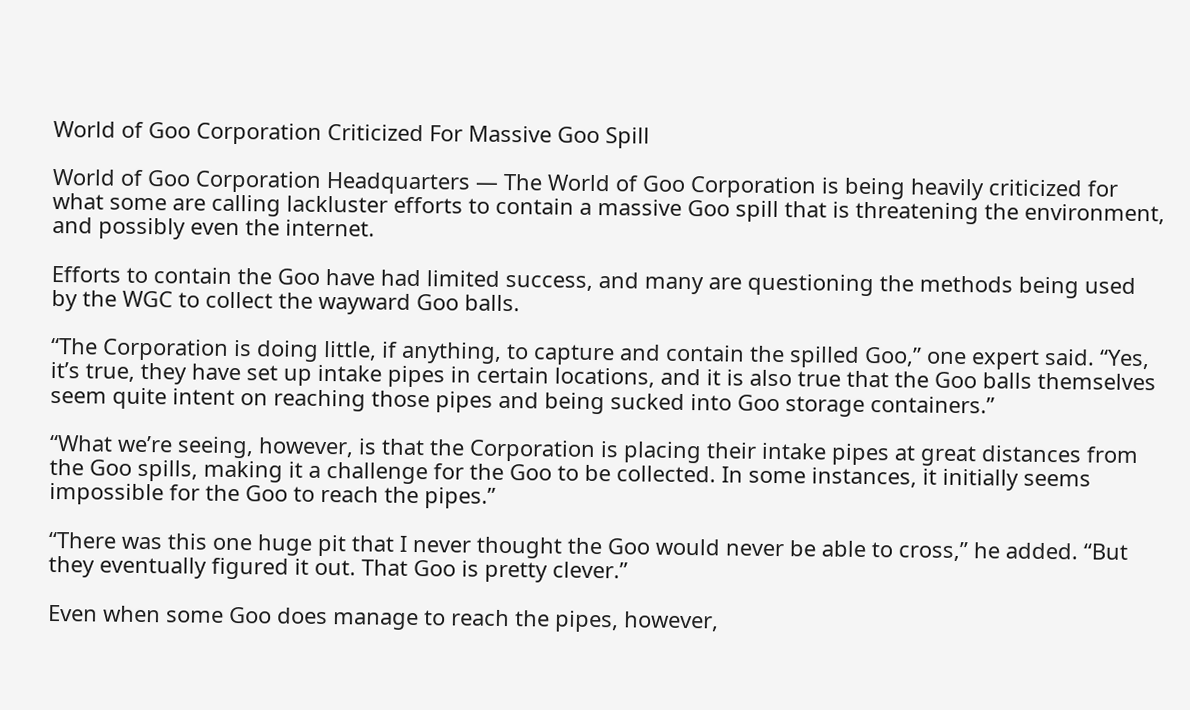World of Goo Corporation Criticized For Massive Goo Spill

World of Goo Corporation Headquarters — The World of Goo Corporation is being heavily criticized for what some are calling lackluster efforts to contain a massive Goo spill that is threatening the environment, and possibly even the internet.

Efforts to contain the Goo have had limited success, and many are questioning the methods being used by the WGC to collect the wayward Goo balls.

“The Corporation is doing little, if anything, to capture and contain the spilled Goo,” one expert said. “Yes, it’s true, they have set up intake pipes in certain locations, and it is also true that the Goo balls themselves seem quite intent on reaching those pipes and being sucked into Goo storage containers.”

“What we’re seeing, however, is that the Corporation is placing their intake pipes at great distances from the Goo spills, making it a challenge for the Goo to be collected. In some instances, it initially seems impossible for the Goo to reach the pipes.”

“There was this one huge pit that I never thought the Goo would never be able to cross,” he added. “But they eventually figured it out. That Goo is pretty clever.”

Even when some Goo does manage to reach the pipes, however,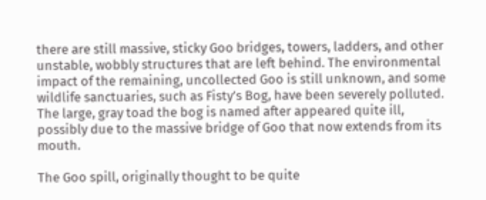there are still massive, sticky Goo bridges, towers, ladders, and other unstable, wobbly structures that are left behind. The environmental impact of the remaining, uncollected Goo is still unknown, and some wildlife sanctuaries, such as Fisty’s Bog, have been severely polluted. The large, gray toad the bog is named after appeared quite ill, possibly due to the massive bridge of Goo that now extends from its mouth.

The Goo spill, originally thought to be quite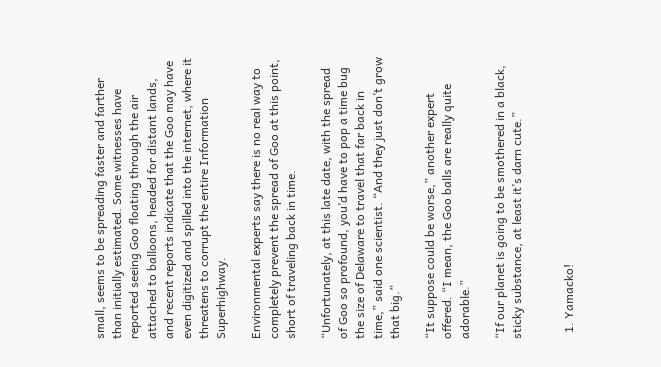small, seems to be spreading faster and farther than initially estimated. Some witnesses have reported seeing Goo floating through the air attached to balloons, headed for distant lands, and recent reports indicate that the Goo may have even digitized and spilled into the internet, where it threatens to corrupt the entire Information Superhighway.

Environmental experts say there is no real way to completely prevent the spread of Goo at this point, short of traveling back in time.

“Unfortunately, at this late date, with the spread of Goo so profound, you’d have to pop a time bug the size of Delaware to travel that far back in time,” said one scientist. “And they just don’t grow that big.”

“It suppose could be worse,” another expert offered. “I mean, the Goo balls are really quite adorable.”

“If our planet is going to be smothered in a black, sticky substance, at least it’s darn cute.”


  1. Yamacko!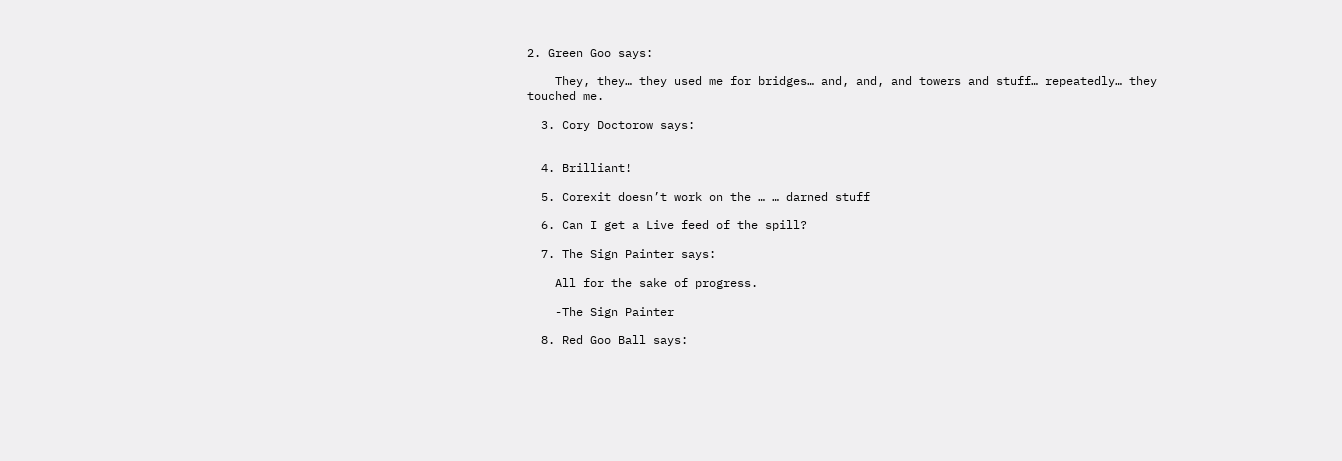2. Green Goo says:

    They, they… they used me for bridges… and, and, and towers and stuff… repeatedly… they touched me.

  3. Cory Doctorow says:


  4. Brilliant!

  5. Corexit doesn’t work on the … … darned stuff

  6. Can I get a Live feed of the spill?

  7. The Sign Painter says:

    All for the sake of progress.

    -The Sign Painter

  8. Red Goo Ball says: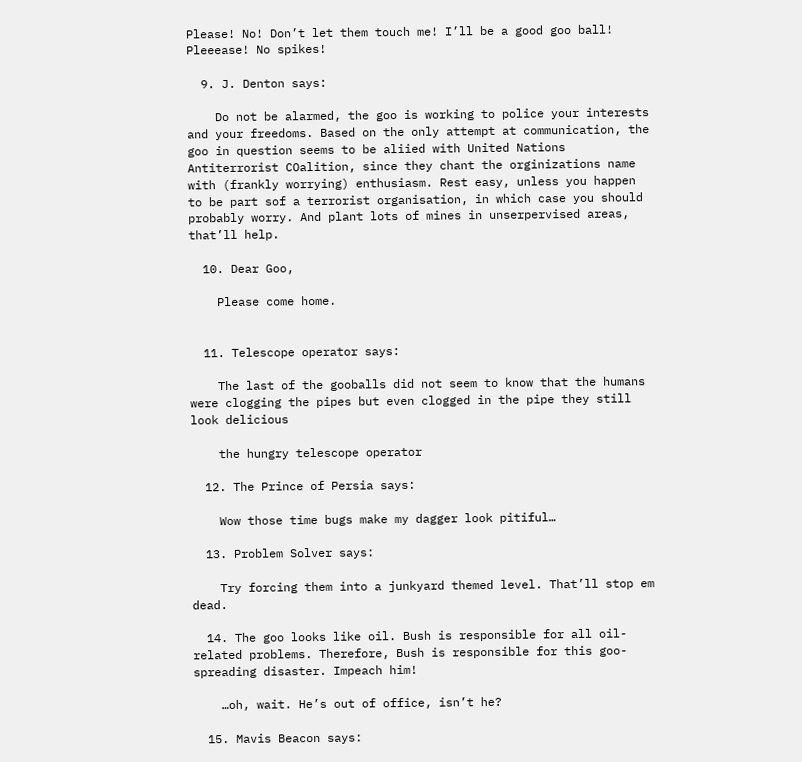Please! No! Don’t let them touch me! I’ll be a good goo ball! Pleeease! No spikes!

  9. J. Denton says:

    Do not be alarmed, the goo is working to police your interests and your freedoms. Based on the only attempt at communication, the goo in question seems to be aliied with United Nations Antiterrorist COalition, since they chant the orginizations name with (frankly worrying) enthusiasm. Rest easy, unless you happen to be part sof a terrorist organisation, in which case you should probably worry. And plant lots of mines in unserpervised areas, that’ll help.

  10. Dear Goo,

    Please come home.


  11. Telescope operator says:

    The last of the gooballs did not seem to know that the humans were clogging the pipes but even clogged in the pipe they still look delicious

    the hungry telescope operator

  12. The Prince of Persia says:

    Wow those time bugs make my dagger look pitiful…

  13. Problem Solver says:

    Try forcing them into a junkyard themed level. That’ll stop em dead.

  14. The goo looks like oil. Bush is responsible for all oil-related problems. Therefore, Bush is responsible for this goo-spreading disaster. Impeach him!

    …oh, wait. He’s out of office, isn’t he?

  15. Mavis Beacon says: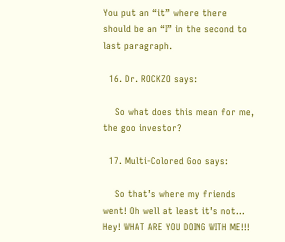You put an “it” where there should be an “I” in the second to last paragraph.

  16. Dr. ROCKZO says:

    So what does this mean for me, the goo investor?

  17. Multi-Colored Goo says:

    So that’s where my friends went! Oh well at least it’s not… Hey! WHAT ARE YOU DOING WITH ME!!!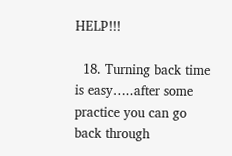HELP!!!

  18. Turning back time is easy…..after some practice you can go back through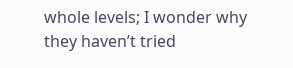whole levels; I wonder why they haven’t tried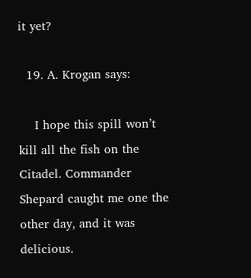it yet?

  19. A. Krogan says:

    I hope this spill won’t kill all the fish on the Citadel. Commander Shepard caught me one the other day, and it was delicious.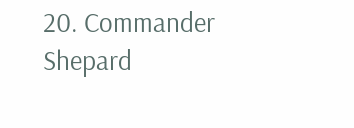20. Commander Shepard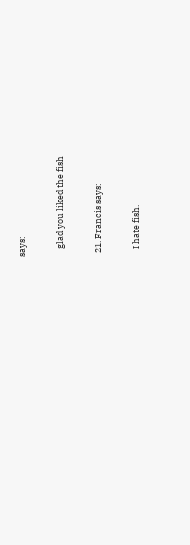says:

    glad you liked the fish

  21. Francis says:

    I hate fish.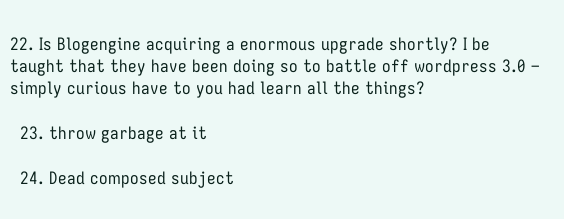22. Is Blogengine acquiring a enormous upgrade shortly? I be taught that they have been doing so to battle off wordpress 3.0 – simply curious have to you had learn all the things?

  23. throw garbage at it

  24. Dead composed subject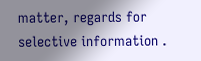matter, regards for selective information .